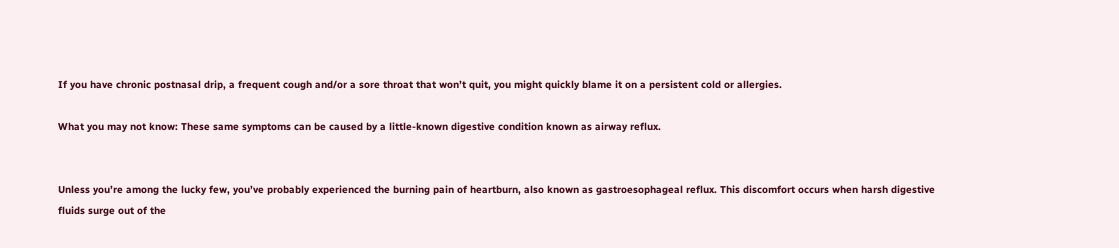If you have chronic postnasal drip, a frequent cough and/or a sore throat that won’t quit, you might quickly blame it on a persistent cold or allergies.

What you may not know: These same symptoms can be caused by a little-known digestive condition known as airway reflux.


Unless you’re among the lucky few, you’ve probably experienced the burning pain of heartburn, also known as gastroesophageal reflux. This discomfort occurs when harsh digestive fluids surge out of the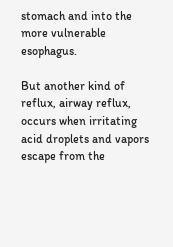stomach and into the more vulnerable esophagus.

But another kind of reflux, airway reflux, occurs when irritating acid droplets and vapors escape from the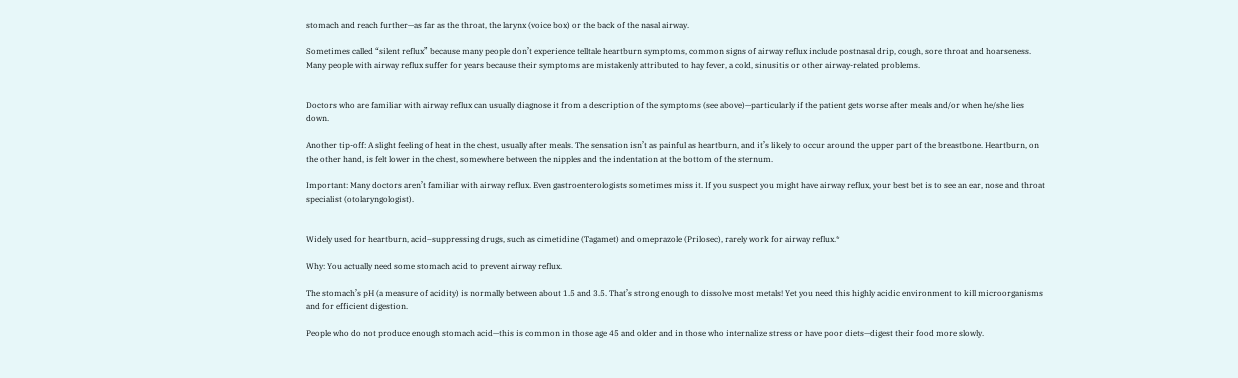stomach and reach further—as far as the throat, the larynx (voice box) or the back of the nasal airway.

Sometimes called “silent reflux” because many people don’t experience telltale heartburn symptoms, common signs of airway reflux include postnasal drip, cough, sore throat and hoarseness. Many people with airway reflux suffer for years because their symptoms are mistakenly attributed to hay fever, a cold, sinusitis or other airway-related problems.


Doctors who are familiar with airway reflux can usually diagnose it from a description of the symptoms (see above)—particularly if the patient gets worse after meals and/or when he/she lies down.

Another tip-off: A slight feeling of heat in the chest, usually after meals. The sensation isn’t as painful as heartburn, and it’s likely to occur around the upper part of the breastbone. Heartburn, on the other hand, is felt lower in the chest, somewhere between the nipples and the indentation at the bottom of the sternum.

Important: Many doctors aren’t familiar with airway reflux. Even gastroenterologists sometimes miss it. If you suspect you might have airway reflux, your best bet is to see an ear, nose and throat specialist (otolaryngologist).


Widely used for heartburn, acid–suppressing drugs, such as cimetidine (Tagamet) and omeprazole (Prilosec), rarely work for airway reflux.*

Why: You actually need some stomach acid to prevent airway reflux.

The stomach’s pH (a measure of acidity) is normally between about 1.5 and 3.5. That’s strong enough to dissolve most metals! Yet you need this highly acidic environment to kill microorganisms and for efficient digestion.

People who do not produce enough stomach acid—this is common in those age 45 and older and in those who internalize stress or have poor diets—digest their food more slowly.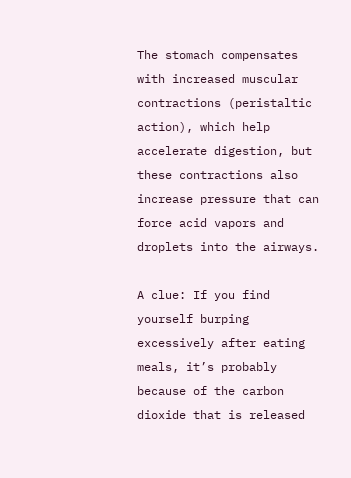The stomach compensates with increased muscular contractions (peristaltic action), which help accelerate digestion, but these contractions also increase pressure that can force acid vapors and droplets into the airways.

A clue: If you find yourself burping excessively after eating meals, it’s probably because of the carbon dioxide that is released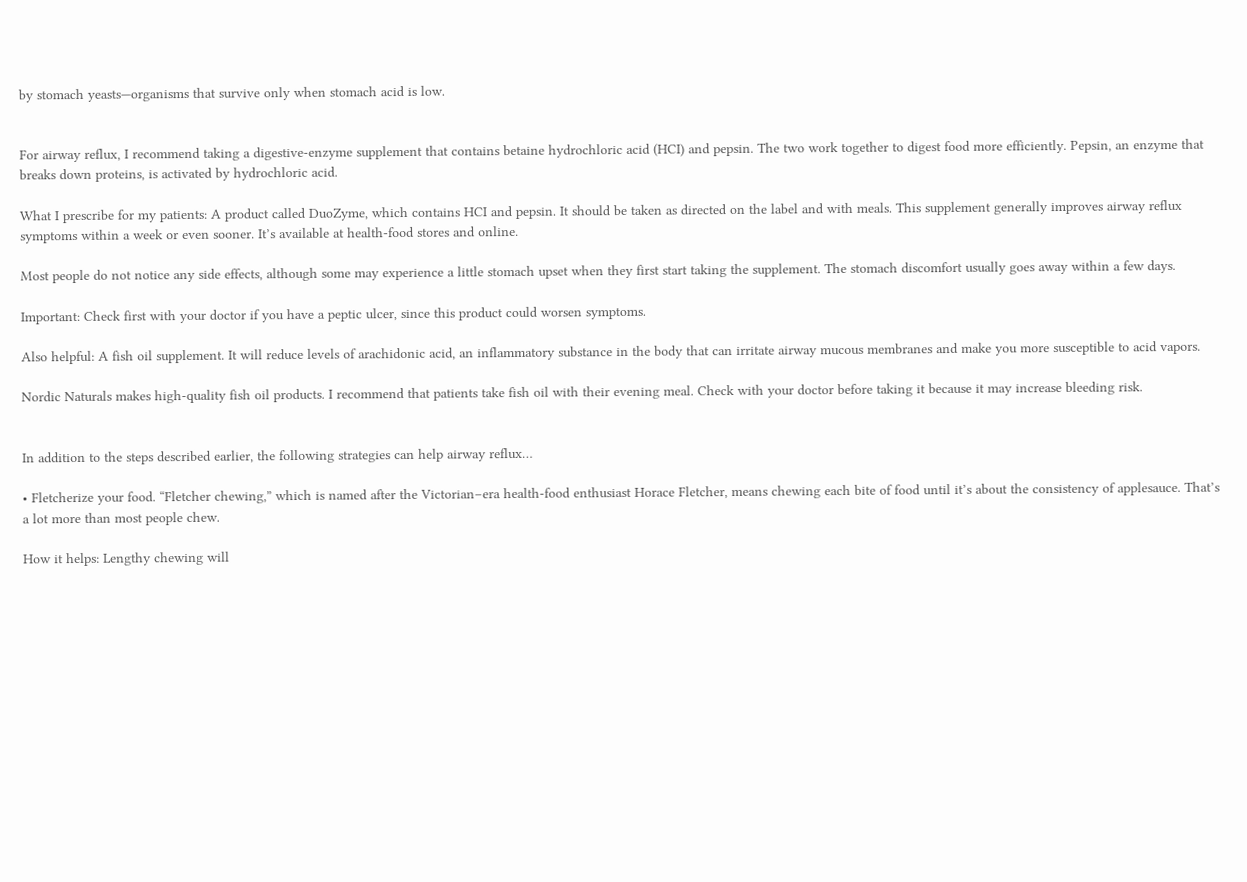by stomach yeasts—organisms that survive only when stomach acid is low.


For airway reflux, I recommend taking a digestive-enzyme supplement that contains betaine hydrochloric acid (HCI) and pepsin. The two work together to digest food more efficiently. Pepsin, an enzyme that breaks down proteins, is activated by hydrochloric acid.

What I prescribe for my patients: A product called DuoZyme, which contains HCI and pepsin. It should be taken as directed on the label and with meals. This supplement generally improves airway reflux symptoms within a week or even sooner. It’s available at health-food stores and online.

Most people do not notice any side effects, although some may experience a little stomach upset when they first start taking the supplement. The stomach discomfort usually goes away within a few days.

Important: Check first with your doctor if you have a peptic ulcer, since this product could worsen symptoms.

Also helpful: A fish oil supplement. It will reduce levels of arachidonic acid, an inflammatory substance in the body that can irritate airway mucous membranes and make you more susceptible to acid vapors.

Nordic Naturals makes high-quality fish oil products. I recommend that patients take fish oil with their evening meal. Check with your doctor before taking it because it may increase bleeding risk.


In addition to the steps described earlier, the following strategies can help airway reflux…

• Fletcherize your food. “Fletcher chewing,” which is named after the Victorian–era health-food enthusiast Horace Fletcher, means chewing each bite of food until it’s about the consistency of applesauce. That’s a lot more than most people chew.

How it helps: Lengthy chewing will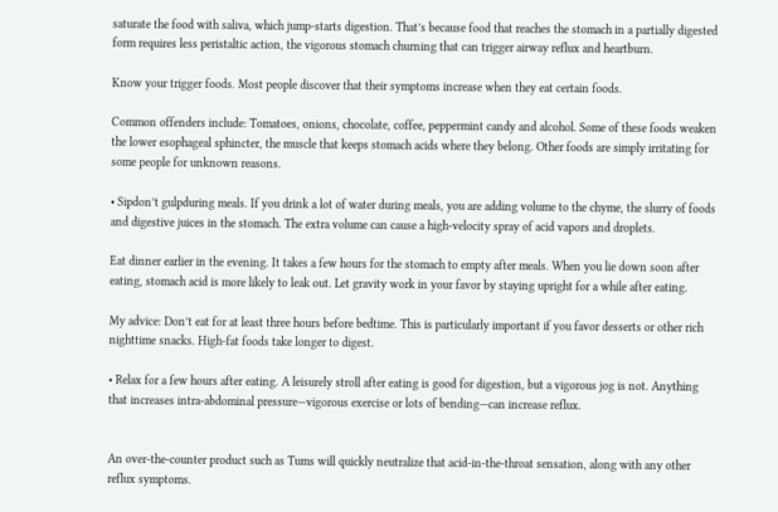saturate the food with saliva, which jump-starts digestion. That’s because food that reaches the stomach in a partially digested form requires less peristaltic action, the vigorous stomach churning that can trigger airway reflux and heartburn.

Know your trigger foods. Most people discover that their symptoms increase when they eat certain foods.

Common offenders include: Tomatoes, onions, chocolate, coffee, peppermint candy and alcohol. Some of these foods weaken the lower esophageal sphincter, the muscle that keeps stomach acids where they belong. Other foods are simply irritating for some people for unknown reasons.

• Sipdon’t gulpduring meals. If you drink a lot of water during meals, you are adding volume to the chyme, the slurry of foods and digestive juices in the stomach. The extra volume can cause a high-velocity spray of acid vapors and droplets.

Eat dinner earlier in the evening. It takes a few hours for the stomach to empty after meals. When you lie down soon after eating, stomach acid is more likely to leak out. Let gravity work in your favor by staying upright for a while after eating.

My advice: Don’t eat for at least three hours before bedtime. This is particularly important if you favor desserts or other rich nighttime snacks. High-fat foods take longer to digest.

• Relax for a few hours after eating. A leisurely stroll after eating is good for digestion, but a vigorous jog is not. Anything that increases intra-abdominal pressure—vigorous exercise or lots of bending—can increase reflux.


An over-the-counter product such as Tums will quickly neutralize that acid-in-the-throat sensation, along with any other reflux symptoms.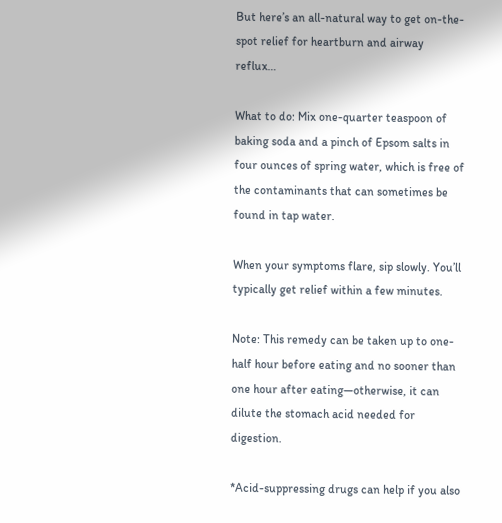But here’s an all-natural way to get on-the-spot relief for heartburn and airway reflux…

What to do: Mix one-quarter teaspoon of baking soda and a pinch of Epsom salts in four ounces of spring water, which is free of the contaminants that can sometimes be found in tap water.

When your symptoms flare, sip slowly. You’ll typically get relief within a few minutes.

Note: This remedy can be taken up to one-half hour before eating and no sooner than one hour after eating—otherwise, it can dilute the stomach acid needed for digestion.

*Acid-suppressing drugs can help if you also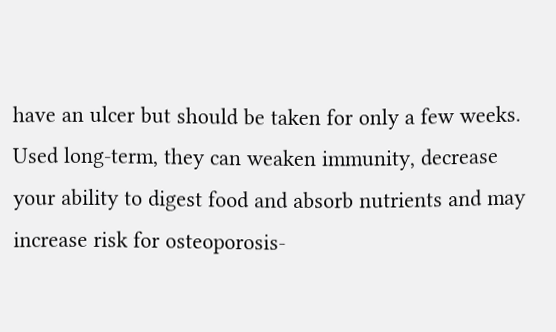have an ulcer but should be taken for only a few weeks. Used long-term, they can weaken immunity, decrease your ability to digest food and absorb nutrients and may increase risk for osteoporosis-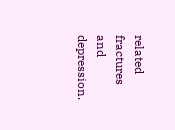related fractures and depression.